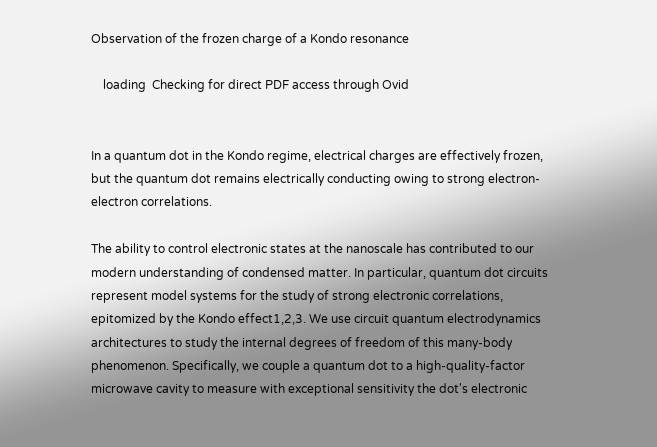Observation of the frozen charge of a Kondo resonance

    loading  Checking for direct PDF access through Ovid


In a quantum dot in the Kondo regime, electrical charges are effectively frozen, but the quantum dot remains electrically conducting owing to strong electron-electron correlations.

The ability to control electronic states at the nanoscale has contributed to our modern understanding of condensed matter. In particular, quantum dot circuits represent model systems for the study of strong electronic correlations, epitomized by the Kondo effect1,2,3. We use circuit quantum electrodynamics architectures to study the internal degrees of freedom of this many-body phenomenon. Specifically, we couple a quantum dot to a high-quality-factor microwave cavity to measure with exceptional sensitivity the dot's electronic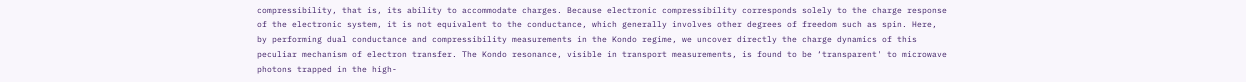compressibility, that is, its ability to accommodate charges. Because electronic compressibility corresponds solely to the charge response of the electronic system, it is not equivalent to the conductance, which generally involves other degrees of freedom such as spin. Here, by performing dual conductance and compressibility measurements in the Kondo regime, we uncover directly the charge dynamics of this peculiar mechanism of electron transfer. The Kondo resonance, visible in transport measurements, is found to be ‘transparent' to microwave photons trapped in the high-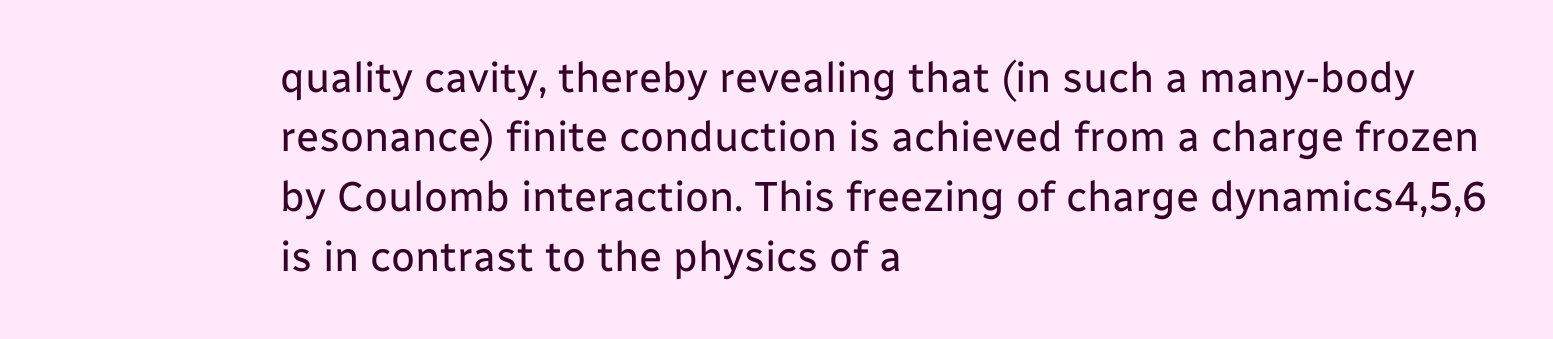quality cavity, thereby revealing that (in such a many-body resonance) finite conduction is achieved from a charge frozen by Coulomb interaction. This freezing of charge dynamics4,5,6 is in contrast to the physics of a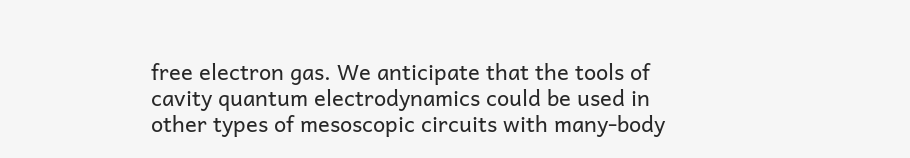free electron gas. We anticipate that the tools of cavity quantum electrodynamics could be used in other types of mesoscopic circuits with many-body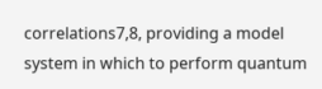correlations7,8, providing a model system in which to perform quantum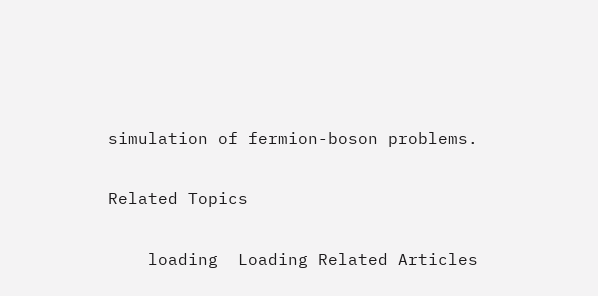simulation of fermion-boson problems.

Related Topics

    loading  Loading Related Articles